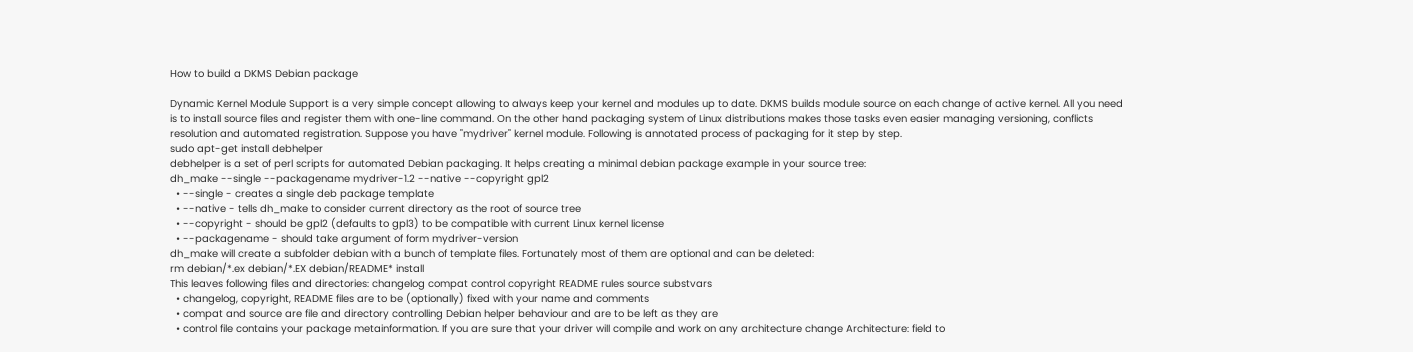How to build a DKMS Debian package

Dynamic Kernel Module Support is a very simple concept allowing to always keep your kernel and modules up to date. DKMS builds module source on each change of active kernel. All you need is to install source files and register them with one-line command. On the other hand packaging system of Linux distributions makes those tasks even easier managing versioning, conflicts resolution and automated registration. Suppose you have "mydriver" kernel module. Following is annotated process of packaging for it step by step.
sudo apt-get install debhelper
debhelper is a set of perl scripts for automated Debian packaging. It helps creating a minimal debian package example in your source tree:
dh_make --single --packagename mydriver-1.2 --native --copyright gpl2
  • --single - creates a single deb package template
  • --native - tells dh_make to consider current directory as the root of source tree
  • --copyright - should be gpl2 (defaults to gpl3) to be compatible with current Linux kernel license
  • --packagename - should take argument of form mydriver-version
dh_make will create a subfolder debian with a bunch of template files. Fortunately most of them are optional and can be deleted:
rm debian/*.ex debian/*.EX debian/README* install
This leaves following files and directories: changelog compat control copyright README rules source substvars
  • changelog, copyright, README files are to be (optionally) fixed with your name and comments
  • compat and source are file and directory controlling Debian helper behaviour and are to be left as they are
  • control file contains your package metainformation. If you are sure that your driver will compile and work on any architecture change Architecture: field to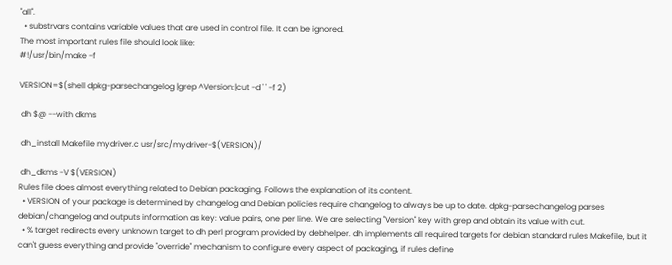"all".
  • substrvars contains variable values that are used in control file. It can be ignored.
The most important rules file should look like:
#!/usr/bin/make -f

VERSION=$(shell dpkg-parsechangelog |grep ^Version:|cut -d ' ' -f 2)

 dh $@ --with dkms

 dh_install Makefile mydriver.c usr/src/mydriver-$(VERSION)/

 dh_dkms -V $(VERSION)
Rules file does almost everything related to Debian packaging. Follows the explanation of its content.
  • VERSION of your package is determined by changelog and Debian policies require changelog to always be up to date. dpkg-parsechangelog parses debian/changelog and outputs information as key: value pairs, one per line. We are selecting "Version" key with grep and obtain its value with cut.
  • % target redirects every unknown target to dh perl program provided by debhelper. dh implements all required targets for debian standard rules Makefile, but it can't guess everything and provide "override" mechanism to configure every aspect of packaging, if rules define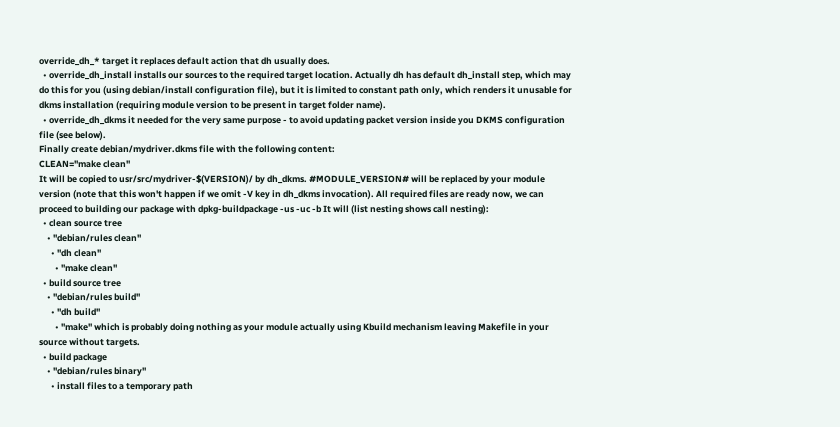override_dh_* target it replaces default action that dh usually does.
  • override_dh_install installs our sources to the required target location. Actually dh has default dh_install step, which may do this for you (using debian/install configuration file), but it is limited to constant path only, which renders it unusable for dkms installation (requiring module version to be present in target folder name).
  • override_dh_dkms it needed for the very same purpose - to avoid updating packet version inside you DKMS configuration file (see below).
Finally create debian/mydriver.dkms file with the following content:
CLEAN="make clean"
It will be copied to usr/src/mydriver-$(VERSION)/ by dh_dkms. #MODULE_VERSION# will be replaced by your module version (note that this won't happen if we omit -V key in dh_dkms invocation). All required files are ready now, we can proceed to building our package with dpkg-buildpackage -us -uc -b It will (list nesting shows call nesting):
  • clean source tree
    • "debian/rules clean"
      • "dh clean"
        • "make clean"
  • build source tree
    • "debian/rules build"
      • "dh build"
        • "make" which is probably doing nothing as your module actually using Kbuild mechanism leaving Makefile in your source without targets.
  • build package
    • "debian/rules binary"
      • install files to a temporary path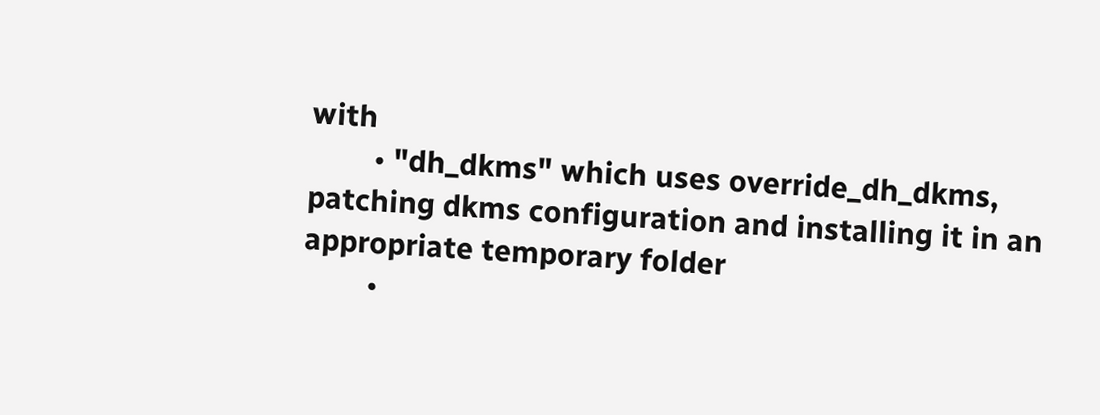with
        • "dh_dkms" which uses override_dh_dkms, patching dkms configuration and installing it in an appropriate temporary folder
        •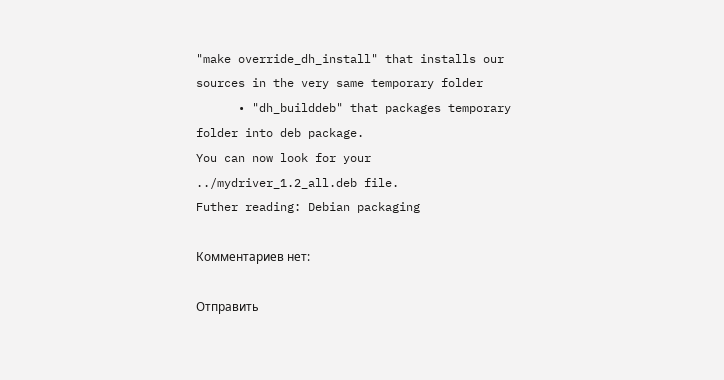"make override_dh_install" that installs our sources in the very same temporary folder
      • "dh_builddeb" that packages temporary folder into deb package.
You can now look for your ../mydriver_1.2_all.deb file.
Futher reading: Debian packaging

Комментариев нет:

Отправить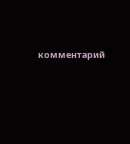комментарий